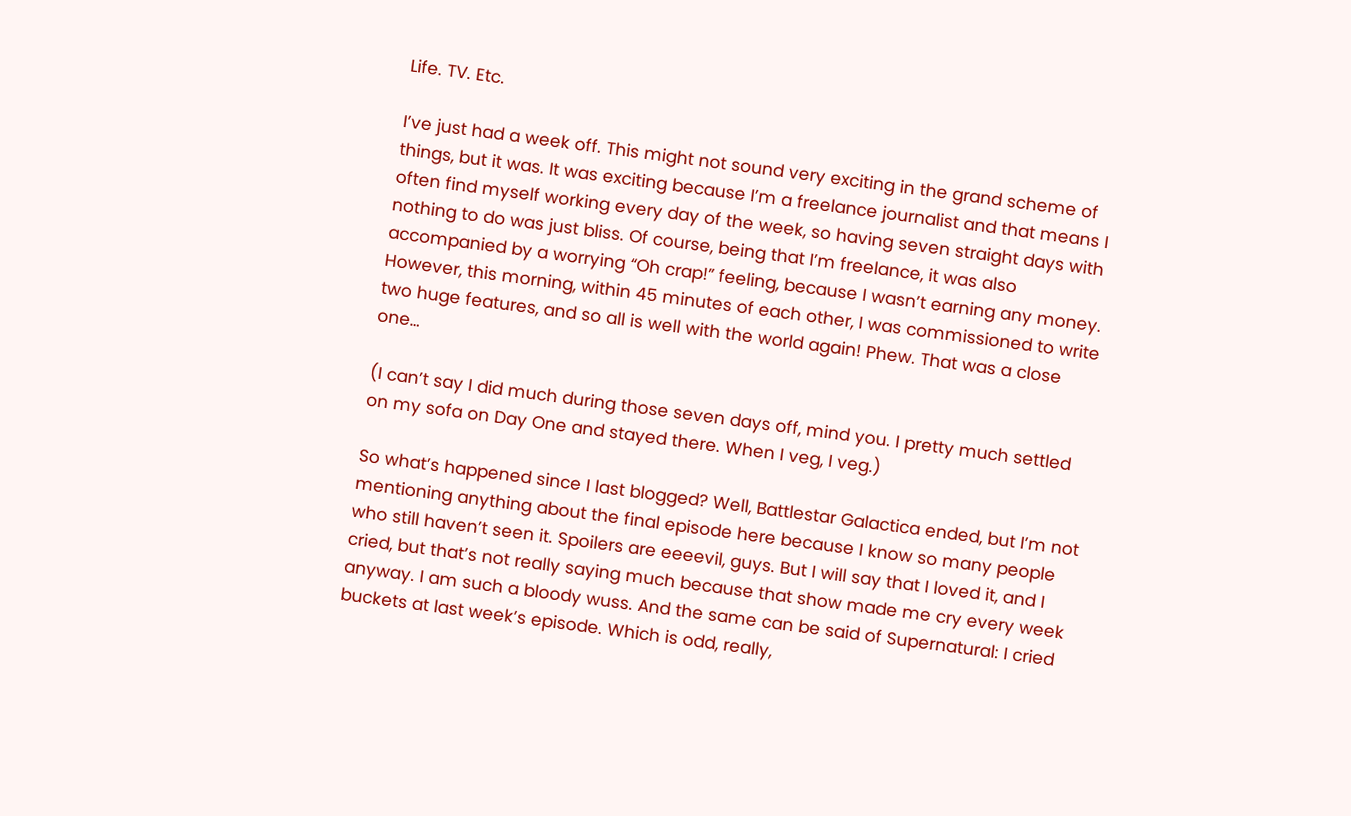Life. TV. Etc.

I’ve just had a week off. This might not sound very exciting in the grand scheme of things, but it was. It was exciting because I’m a freelance journalist and that means I often find myself working every day of the week, so having seven straight days with nothing to do was just bliss. Of course, being that I’m freelance, it was also accompanied by a worrying “Oh crap!” feeling, because I wasn’t earning any money. However, this morning, within 45 minutes of each other, I was commissioned to write two huge features, and so all is well with the world again! Phew. That was a close one…

(I can’t say I did much during those seven days off, mind you. I pretty much settled on my sofa on Day One and stayed there. When I veg, I veg.)

So what’s happened since I last blogged? Well, Battlestar Galactica ended, but I’m not mentioning anything about the final episode here because I know so many people who still haven’t seen it. Spoilers are eeeevil, guys. But I will say that I loved it, and I cried, but that’s not really saying much because that show made me cry every week anyway. I am such a bloody wuss. And the same can be said of Supernatural: I cried buckets at last week’s episode. Which is odd, really,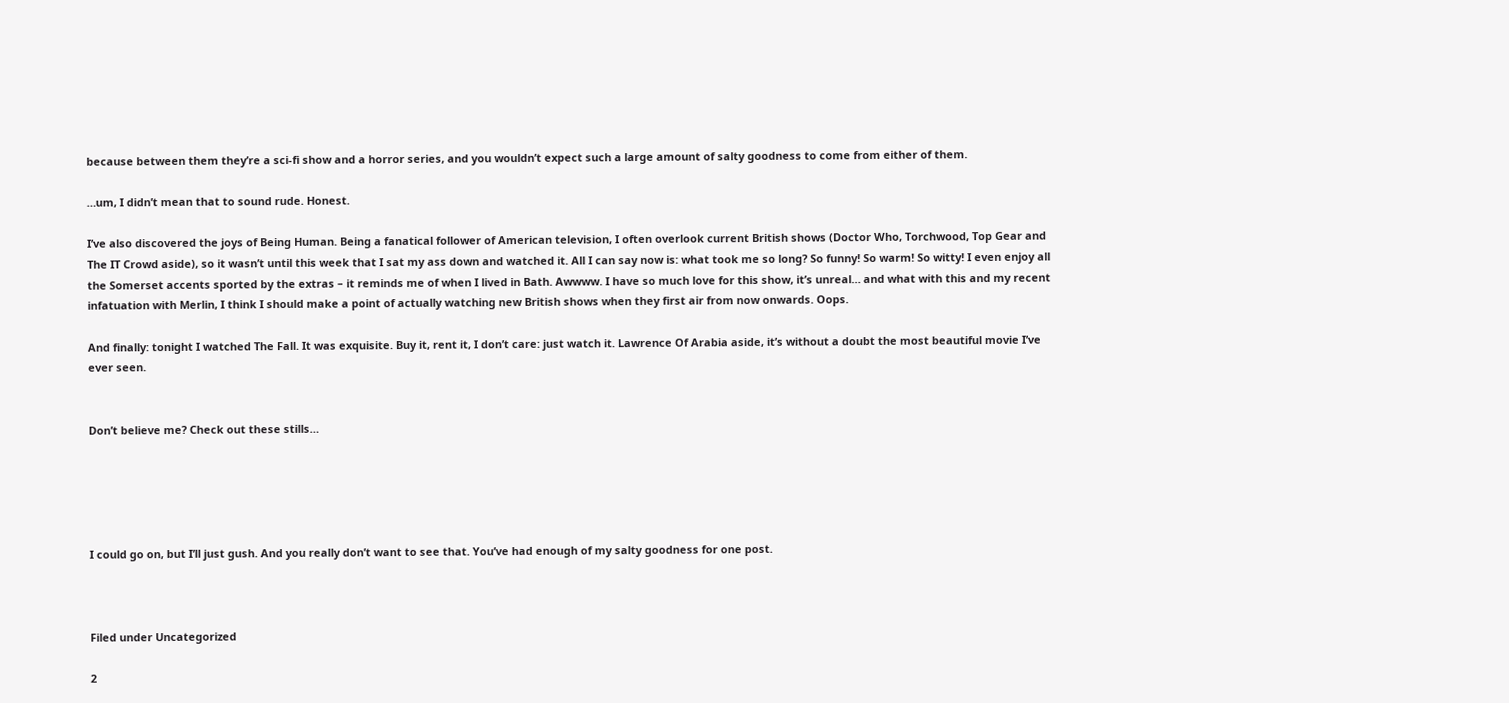because between them they’re a sci-fi show and a horror series, and you wouldn’t expect such a large amount of salty goodness to come from either of them.

…um, I didn’t mean that to sound rude. Honest.

I’ve also discovered the joys of Being Human. Being a fanatical follower of American television, I often overlook current British shows (Doctor Who, Torchwood, Top Gear and The IT Crowd aside), so it wasn’t until this week that I sat my ass down and watched it. All I can say now is: what took me so long? So funny! So warm! So witty! I even enjoy all the Somerset accents sported by the extras – it reminds me of when I lived in Bath. Awwww. I have so much love for this show, it’s unreal… and what with this and my recent infatuation with Merlin, I think I should make a point of actually watching new British shows when they first air from now onwards. Oops.

And finally: tonight I watched The Fall. It was exquisite. Buy it, rent it, I don’t care: just watch it. Lawrence Of Arabia aside, it’s without a doubt the most beautiful movie I’ve ever seen.


Don’t believe me? Check out these stills…





I could go on, but I’ll just gush. And you really don’t want to see that. You’ve had enough of my salty goodness for one post.



Filed under Uncategorized

2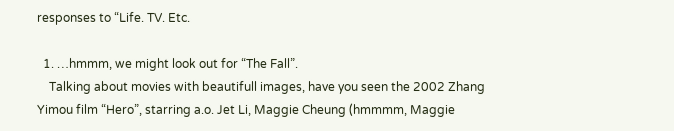responses to “Life. TV. Etc.

  1. …hmmm, we might look out for “The Fall”.
    Talking about movies with beautifull images, have you seen the 2002 Zhang Yimou film “Hero”, starring a.o. Jet Li, Maggie Cheung (hmmmm, Maggie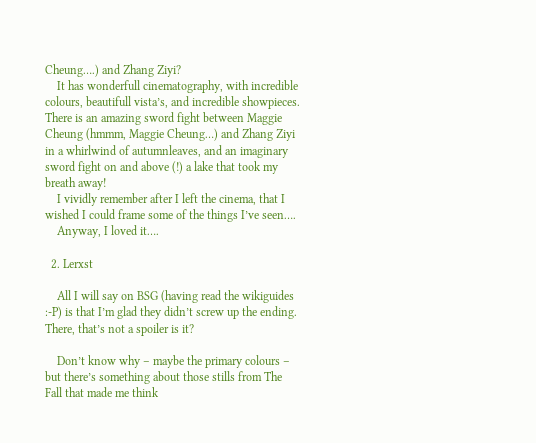Cheung….) and Zhang Ziyi?
    It has wonderfull cinematography, with incredible colours, beautifull vista’s, and incredible showpieces. There is an amazing sword fight between Maggie Cheung (hmmm, Maggie Cheung…) and Zhang Ziyi in a whirlwind of autumnleaves, and an imaginary sword fight on and above (!) a lake that took my breath away!
    I vividly remember after I left the cinema, that I wished I could frame some of the things I’ve seen….
    Anyway, I loved it….

  2. Lerxst

    All I will say on BSG (having read the wikiguides :-P) is that I’m glad they didn’t screw up the ending. There, that’s not a spoiler is it?

    Don’t know why – maybe the primary colours – but there’s something about those stills from The Fall that made me think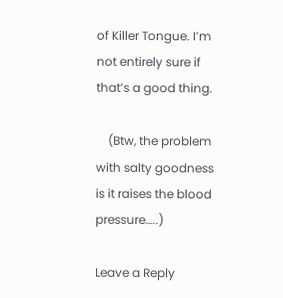of Killer Tongue. I’m not entirely sure if that’s a good thing.

    (Btw, the problem with salty goodness is it raises the blood pressure…..)

Leave a Reply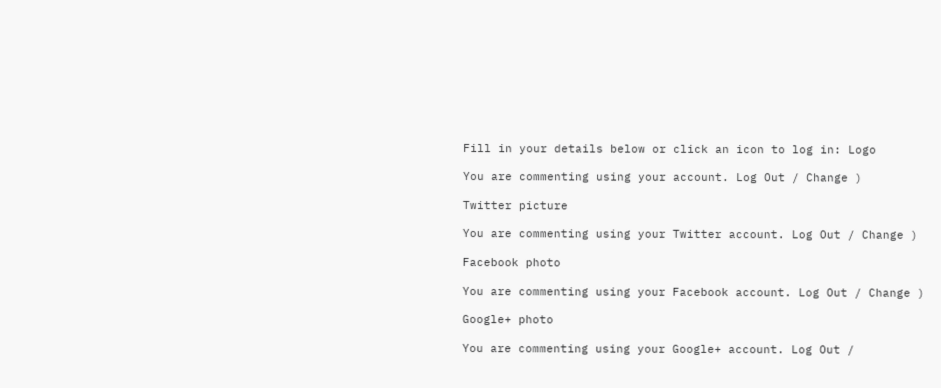Fill in your details below or click an icon to log in: Logo

You are commenting using your account. Log Out / Change )

Twitter picture

You are commenting using your Twitter account. Log Out / Change )

Facebook photo

You are commenting using your Facebook account. Log Out / Change )

Google+ photo

You are commenting using your Google+ account. Log Out /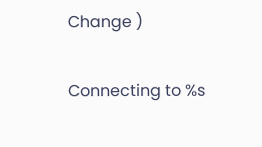Change )

Connecting to %s